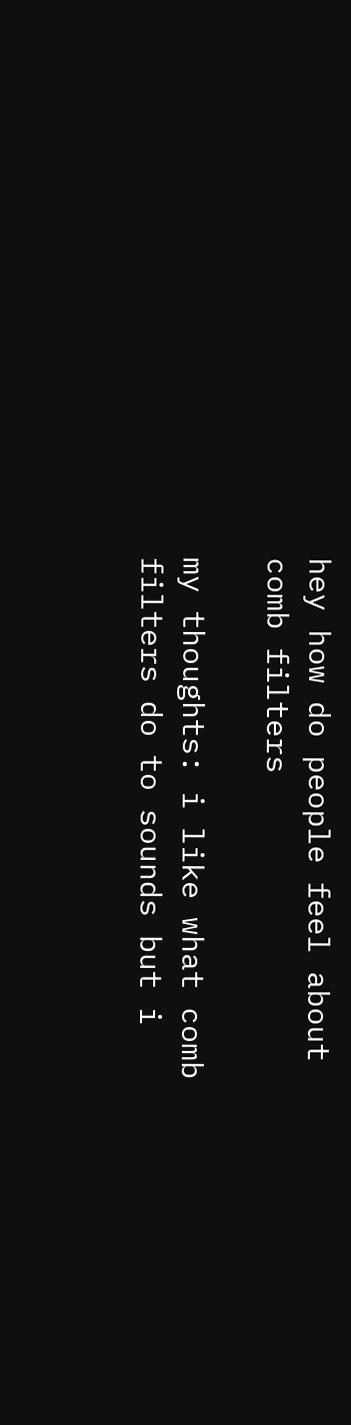hey how do people feel about comb filters

my thoughts: i like what comb filters do to sounds but i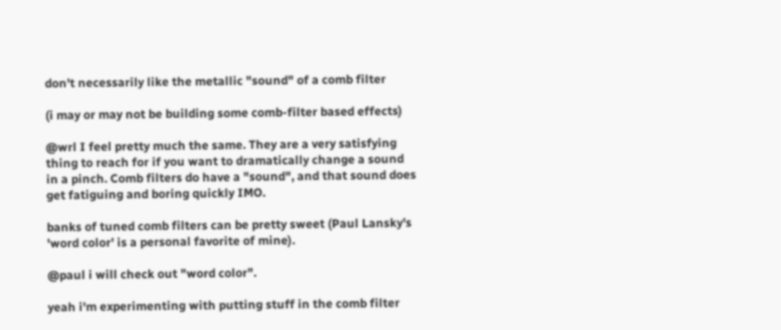don't necessarily like the metallic "sound" of a comb filter

(i may or may not be building some comb-filter based effects)

@wrl I feel pretty much the same. They are a very satisfying thing to reach for if you want to dramatically change a sound in a pinch. Comb filters do have a "sound", and that sound does get fatiguing and boring quickly IMO.

banks of tuned comb filters can be pretty sweet (Paul Lansky's 'word color' is a personal favorite of mine).

@paul i will check out "word color".

yeah i'm experimenting with putting stuff in the comb filter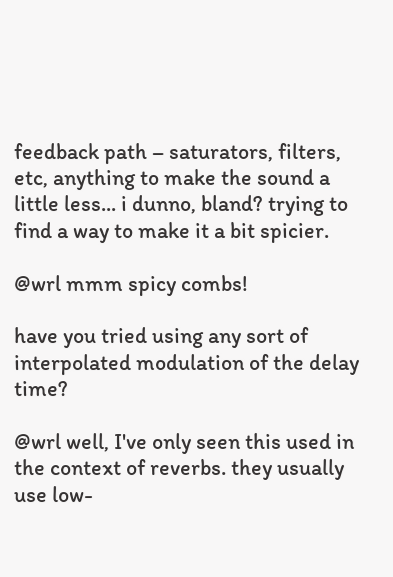feedback path – saturators, filters, etc, anything to make the sound a little less... i dunno, bland? trying to find a way to make it a bit spicier.

@wrl mmm spicy combs!

have you tried using any sort of interpolated modulation of the delay time?

@wrl well, I've only seen this used in the context of reverbs. they usually use low-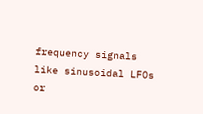frequency signals like sinusoidal LFOs or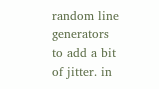random line generators to add a bit of jitter. in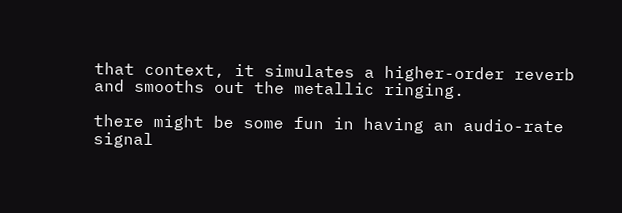that context, it simulates a higher-order reverb and smooths out the metallic ringing.

there might be some fun in having an audio-rate signal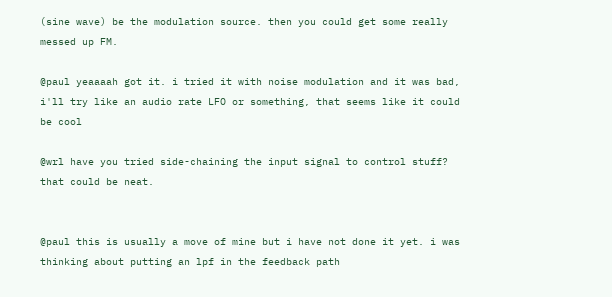(sine wave) be the modulation source. then you could get some really messed up FM.

@paul yeaaaah got it. i tried it with noise modulation and it was bad, i'll try like an audio rate LFO or something, that seems like it could be cool

@wrl have you tried side-chaining the input signal to control stuff? that could be neat.


@paul this is usually a move of mine but i have not done it yet. i was thinking about putting an lpf in the feedback path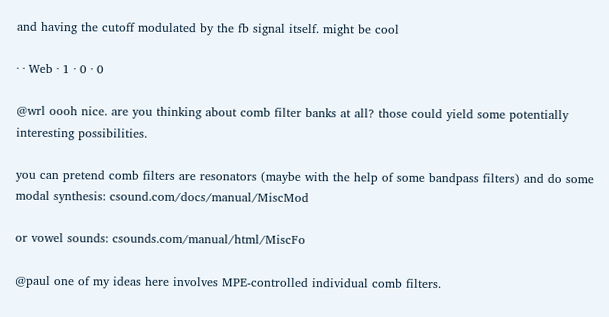and having the cutoff modulated by the fb signal itself. might be cool

· · Web · 1 · 0 · 0

@wrl oooh nice. are you thinking about comb filter banks at all? those could yield some potentially interesting possibilities.

you can pretend comb filters are resonators (maybe with the help of some bandpass filters) and do some modal synthesis: csound.com/docs/manual/MiscMod

or vowel sounds: csounds.com/manual/html/MiscFo

@paul one of my ideas here involves MPE-controlled individual comb filters.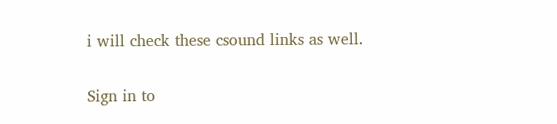i will check these csound links as well.

Sign in to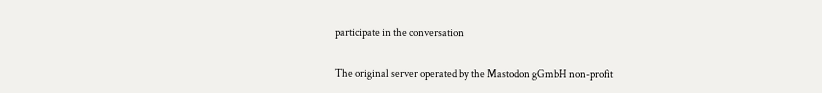participate in the conversation

The original server operated by the Mastodon gGmbH non-profit